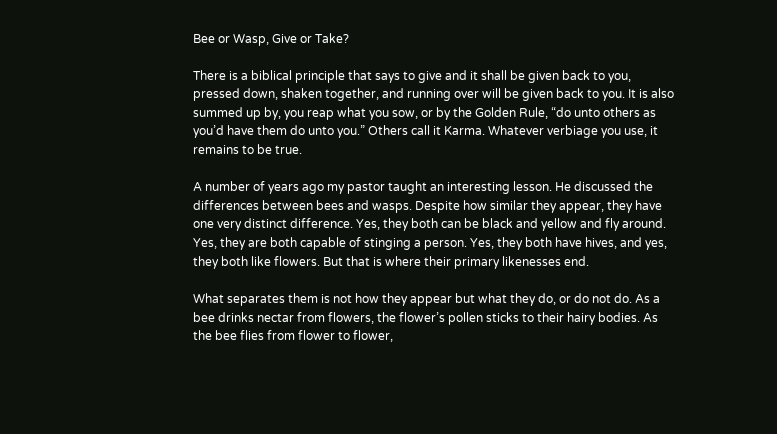Bee or Wasp, Give or Take?

There is a biblical principle that says to give and it shall be given back to you, pressed down, shaken together, and running over will be given back to you. It is also summed up by, you reap what you sow, or by the Golden Rule, “do unto others as you’d have them do unto you.” Others call it Karma. Whatever verbiage you use, it remains to be true.

A number of years ago my pastor taught an interesting lesson. He discussed the differences between bees and wasps. Despite how similar they appear, they have one very distinct difference. Yes, they both can be black and yellow and fly around. Yes, they are both capable of stinging a person. Yes, they both have hives, and yes, they both like flowers. But that is where their primary likenesses end.

What separates them is not how they appear but what they do, or do not do. As a bee drinks nectar from flowers, the flower’s pollen sticks to their hairy bodies. As the bee flies from flower to flower,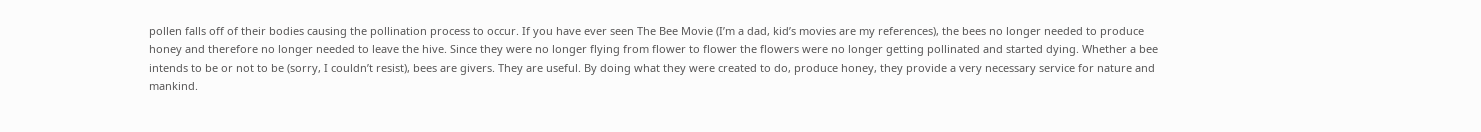pollen falls off of their bodies causing the pollination process to occur. If you have ever seen The Bee Movie (I’m a dad, kid’s movies are my references), the bees no longer needed to produce honey and therefore no longer needed to leave the hive. Since they were no longer flying from flower to flower the flowers were no longer getting pollinated and started dying. Whether a bee intends to be or not to be (sorry, I couldn’t resist), bees are givers. They are useful. By doing what they were created to do, produce honey, they provide a very necessary service for nature and mankind.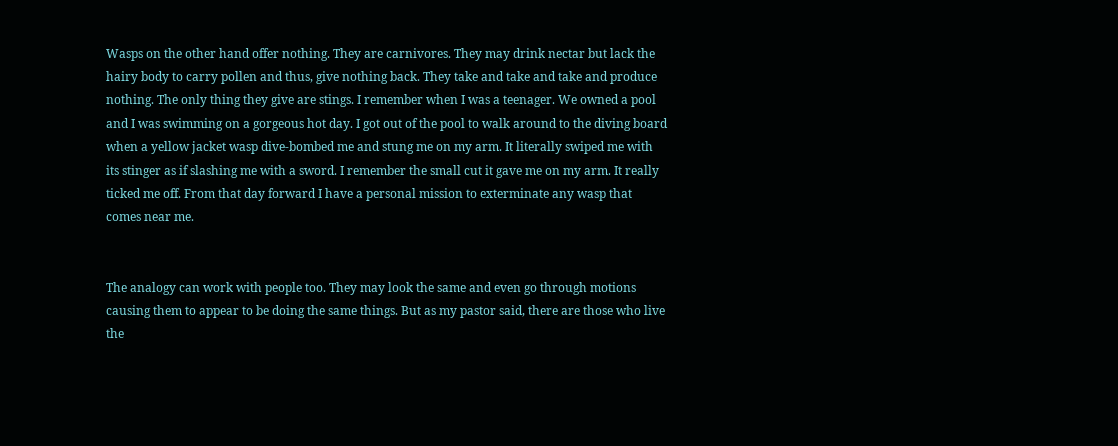Wasps on the other hand offer nothing. They are carnivores. They may drink nectar but lack the hairy body to carry pollen and thus, give nothing back. They take and take and take and produce nothing. The only thing they give are stings. I remember when I was a teenager. We owned a pool and I was swimming on a gorgeous hot day. I got out of the pool to walk around to the diving board when a yellow jacket wasp dive-bombed me and stung me on my arm. It literally swiped me with its stinger as if slashing me with a sword. I remember the small cut it gave me on my arm. It really ticked me off. From that day forward I have a personal mission to exterminate any wasp that comes near me.


The analogy can work with people too. They may look the same and even go through motions causing them to appear to be doing the same things. But as my pastor said, there are those who live the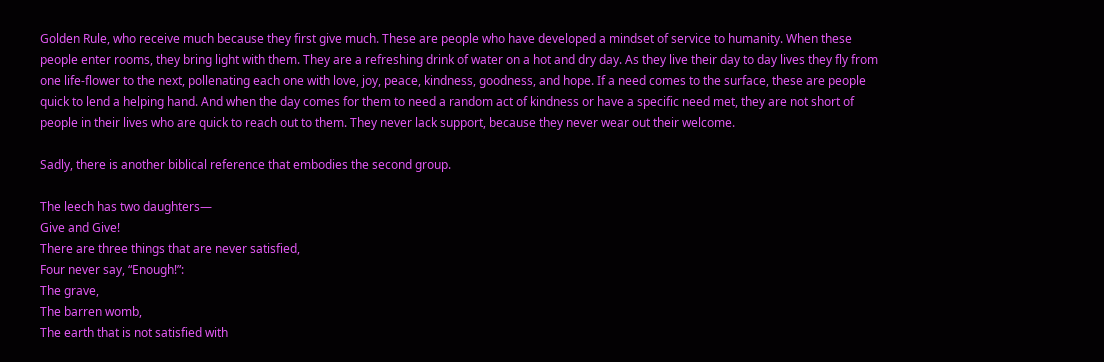Golden Rule, who receive much because they first give much. These are people who have developed a mindset of service to humanity. When these people enter rooms, they bring light with them. They are a refreshing drink of water on a hot and dry day. As they live their day to day lives they fly from one life-flower to the next, pollenating each one with love, joy, peace, kindness, goodness, and hope. If a need comes to the surface, these are people quick to lend a helping hand. And when the day comes for them to need a random act of kindness or have a specific need met, they are not short of people in their lives who are quick to reach out to them. They never lack support, because they never wear out their welcome.

Sadly, there is another biblical reference that embodies the second group.

The leech has two daughters—
Give and Give!
There are three things that are never satisfied,
Four never say, “Enough!”:
The grave,
The barren womb,
The earth that is not satisfied with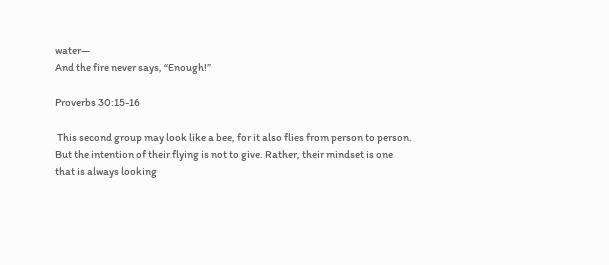water—
And the fire never says, “Enough!”

Proverbs 30:15-16

 This second group may look like a bee, for it also flies from person to person. But the intention of their flying is not to give. Rather, their mindset is one that is always looking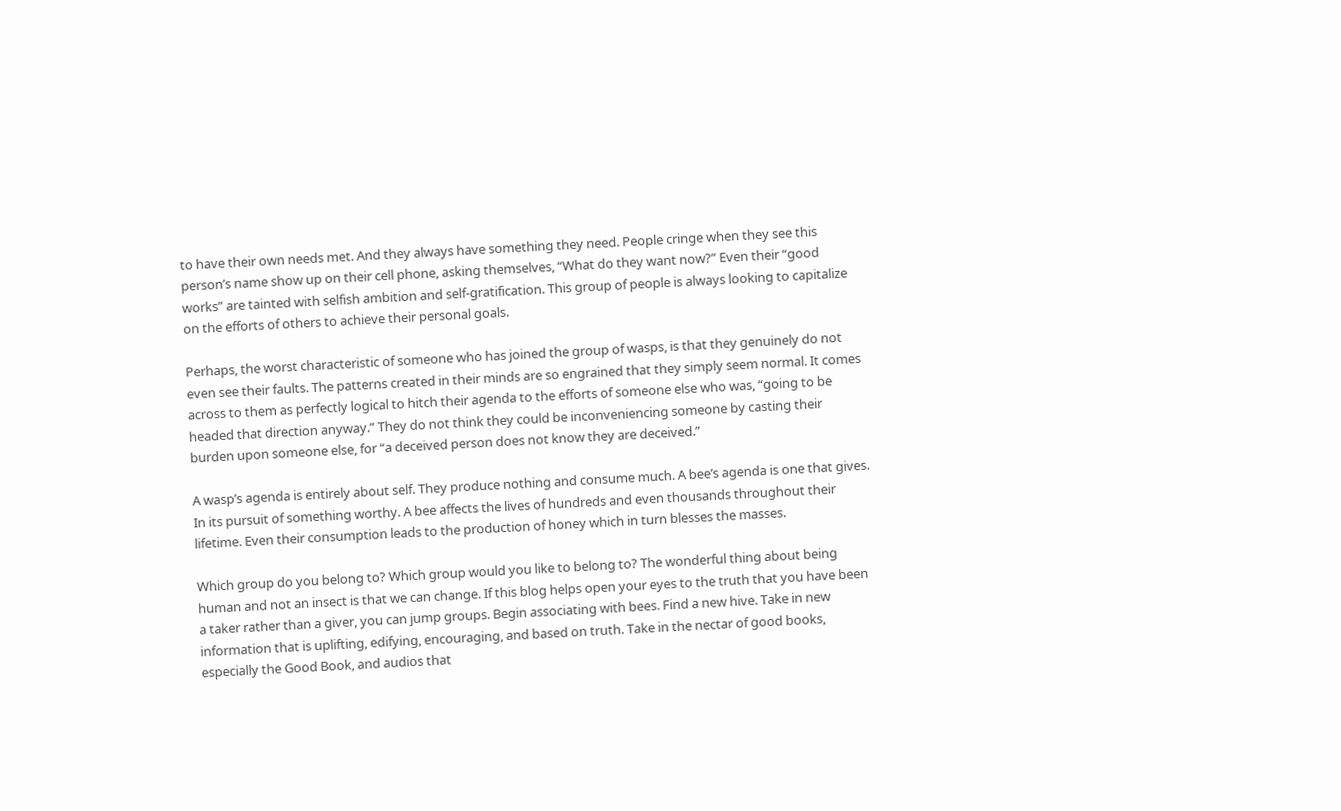to have their own needs met. And they always have something they need. People cringe when they see this person’s name show up on their cell phone, asking themselves, “What do they want now?” Even their “good works” are tainted with selfish ambition and self-gratification. This group of people is always looking to capitalize on the efforts of others to achieve their personal goals.

Perhaps, the worst characteristic of someone who has joined the group of wasps, is that they genuinely do not even see their faults. The patterns created in their minds are so engrained that they simply seem normal. It comes across to them as perfectly logical to hitch their agenda to the efforts of someone else who was, “going to be headed that direction anyway.” They do not think they could be inconveniencing someone by casting their burden upon someone else, for “a deceived person does not know they are deceived.”

A wasp’s agenda is entirely about self. They produce nothing and consume much. A bee’s agenda is one that gives. In its pursuit of something worthy. A bee affects the lives of hundreds and even thousands throughout their lifetime. Even their consumption leads to the production of honey which in turn blesses the masses.

Which group do you belong to? Which group would you like to belong to? The wonderful thing about being human and not an insect is that we can change. If this blog helps open your eyes to the truth that you have been a taker rather than a giver, you can jump groups. Begin associating with bees. Find a new hive. Take in new information that is uplifting, edifying, encouraging, and based on truth. Take in the nectar of good books, especially the Good Book, and audios that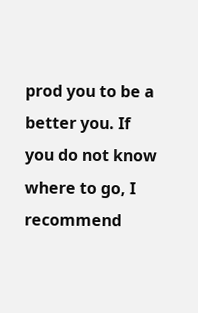prod you to be a better you. If you do not know where to go, I recommend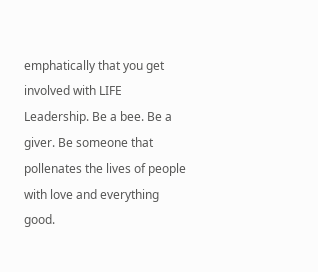emphatically that you get involved with LIFE Leadership. Be a bee. Be a giver. Be someone that pollenates the lives of people with love and everything good.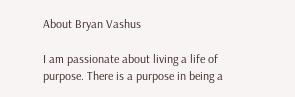About Bryan Vashus

I am passionate about living a life of purpose. There is a purpose in being a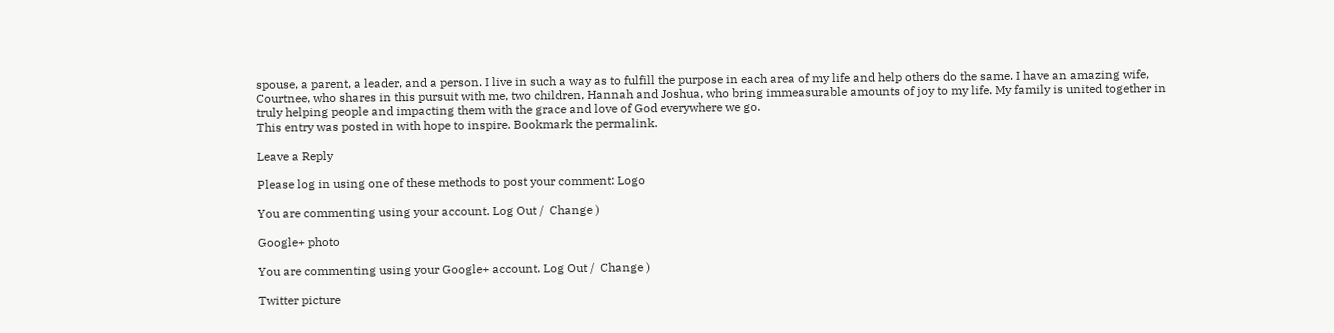spouse, a parent, a leader, and a person. I live in such a way as to fulfill the purpose in each area of my life and help others do the same. I have an amazing wife, Courtnee, who shares in this pursuit with me, two children, Hannah and Joshua, who bring immeasurable amounts of joy to my life. My family is united together in truly helping people and impacting them with the grace and love of God everywhere we go.
This entry was posted in with hope to inspire. Bookmark the permalink.

Leave a Reply

Please log in using one of these methods to post your comment: Logo

You are commenting using your account. Log Out /  Change )

Google+ photo

You are commenting using your Google+ account. Log Out /  Change )

Twitter picture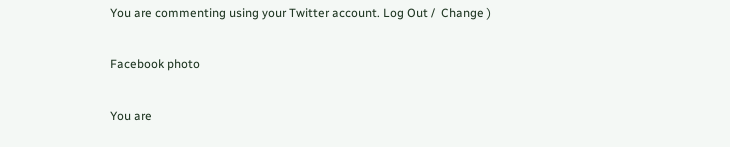You are commenting using your Twitter account. Log Out /  Change )

Facebook photo

You are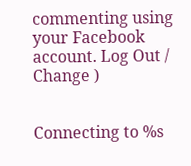commenting using your Facebook account. Log Out /  Change )


Connecting to %s